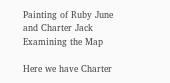Painting of Ruby June and Charter Jack Examining the Map

Here we have Charter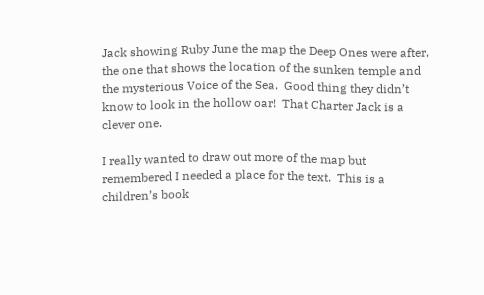Jack showing Ruby June the map the Deep Ones were after, the one that shows the location of the sunken temple and the mysterious Voice of the Sea.  Good thing they didn’t know to look in the hollow oar!  That Charter Jack is a clever one.

I really wanted to draw out more of the map but remembered I needed a place for the text.  This is a children’s book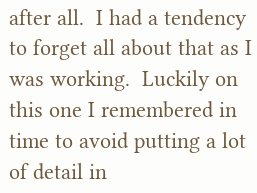after all.  I had a tendency to forget all about that as I was working.  Luckily on this one I remembered in time to avoid putting a lot of detail in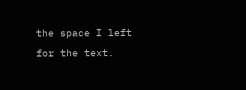the space I left for the text.